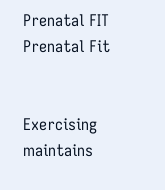Prenatal FIT
Prenatal Fit


Exercising maintains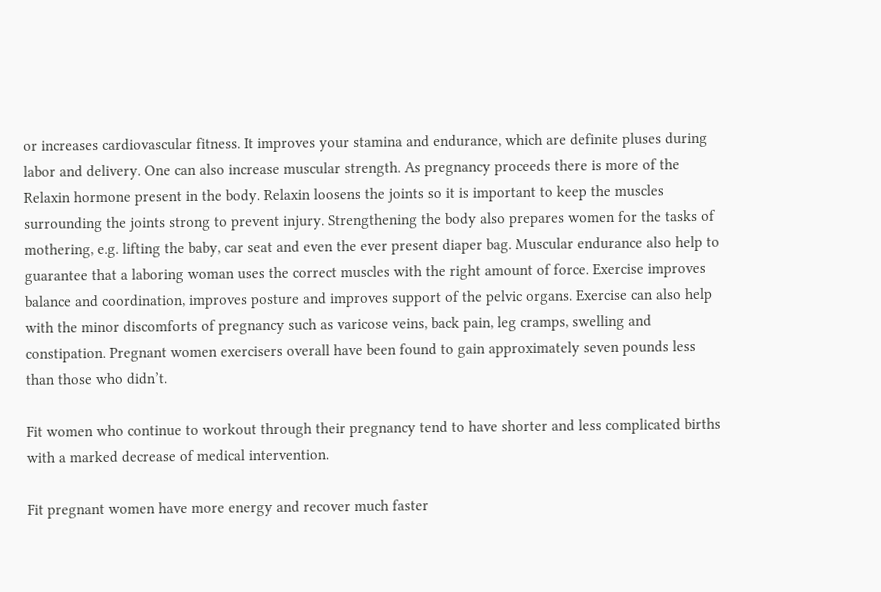or increases cardiovascular fitness. It improves your stamina and endurance, which are definite pluses during labor and delivery. One can also increase muscular strength. As pregnancy proceeds there is more of the Relaxin hormone present in the body. Relaxin loosens the joints so it is important to keep the muscles surrounding the joints strong to prevent injury. Strengthening the body also prepares women for the tasks of mothering, e.g. lifting the baby, car seat and even the ever present diaper bag. Muscular endurance also help to guarantee that a laboring woman uses the correct muscles with the right amount of force. Exercise improves balance and coordination, improves posture and improves support of the pelvic organs. Exercise can also help with the minor discomforts of pregnancy such as varicose veins, back pain, leg cramps, swelling and constipation. Pregnant women exercisers overall have been found to gain approximately seven pounds less than those who didn’t.

Fit women who continue to workout through their pregnancy tend to have shorter and less complicated births with a marked decrease of medical intervention.

Fit pregnant women have more energy and recover much faster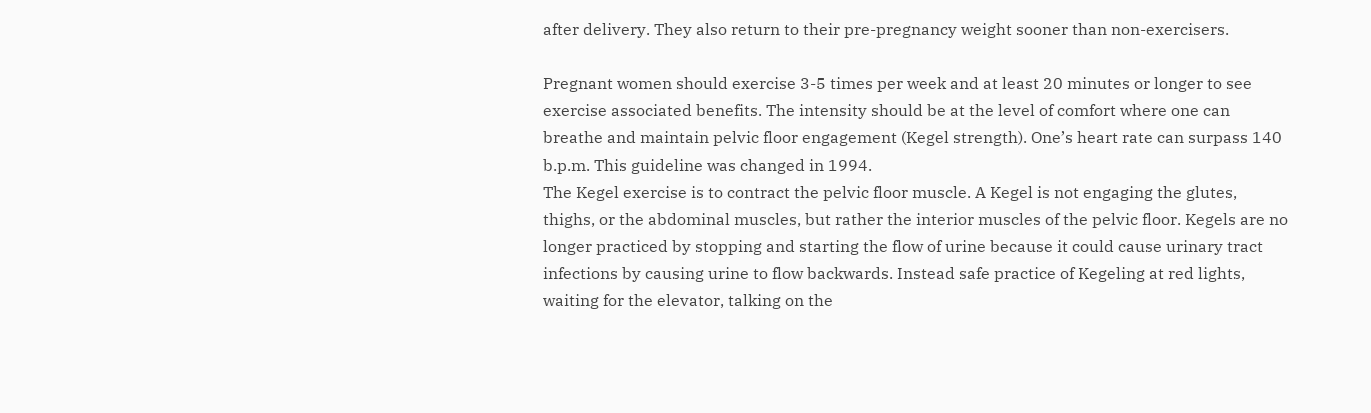after delivery. They also return to their pre-pregnancy weight sooner than non-exercisers.

Pregnant women should exercise 3-5 times per week and at least 20 minutes or longer to see exercise associated benefits. The intensity should be at the level of comfort where one can breathe and maintain pelvic floor engagement (Kegel strength). One’s heart rate can surpass 140 b.p.m. This guideline was changed in 1994.
The Kegel exercise is to contract the pelvic floor muscle. A Kegel is not engaging the glutes, thighs, or the abdominal muscles, but rather the interior muscles of the pelvic floor. Kegels are no longer practiced by stopping and starting the flow of urine because it could cause urinary tract infections by causing urine to flow backwards. Instead safe practice of Kegeling at red lights, waiting for the elevator, talking on the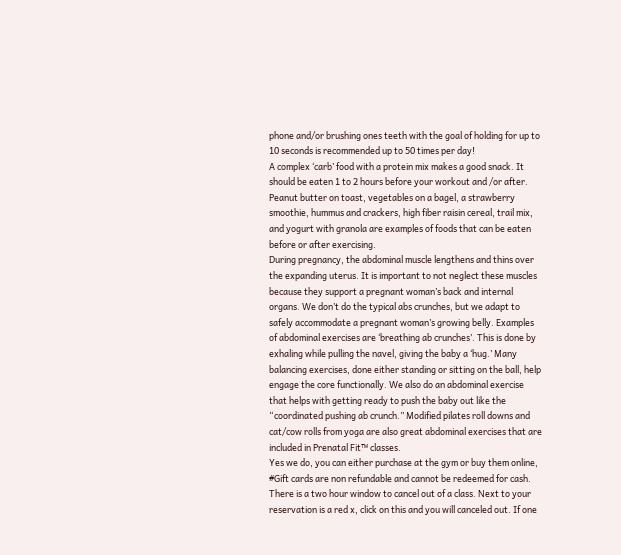phone and/or brushing ones teeth with the goal of holding for up to 10 seconds is recommended up to 50 times per day!
A complex ‘carb’ food with a protein mix makes a good snack. It should be eaten 1 to 2 hours before your workout and /or after. Peanut butter on toast, vegetables on a bagel, a strawberry smoothie, hummus and crackers, high fiber raisin cereal, trail mix, and yogurt with granola are examples of foods that can be eaten before or after exercising.
During pregnancy, the abdominal muscle lengthens and thins over the expanding uterus. It is important to not neglect these muscles because they support a pregnant woman’s back and internal organs. We don’t do the typical abs crunches, but we adapt to safely accommodate a pregnant woman’s growing belly. Examples of abdominal exercises are ‘breathing ab crunches’. This is done by exhaling while pulling the navel, giving the baby a ‘hug.’ Many balancing exercises, done either standing or sitting on the ball, help engage the core functionally. We also do an abdominal exercise that helps with getting ready to push the baby out like the “coordinated pushing ab crunch.” Modified pilates roll downs and cat/cow rolls from yoga are also great abdominal exercises that are included in Prenatal Fit™ classes.
Yes we do, you can either purchase at the gym or buy them online, #Gift cards are non refundable and cannot be redeemed for cash.
There is a two hour window to cancel out of a class. Next to your reservation is a red x, click on this and you will canceled out. If one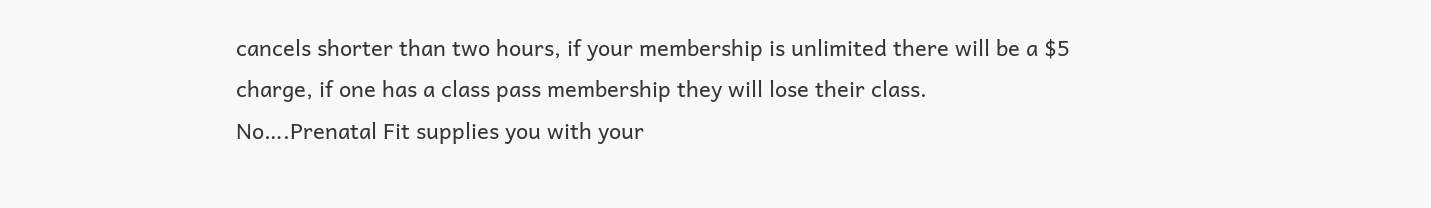cancels shorter than two hours, if your membership is unlimited there will be a $5 charge, if one has a class pass membership they will lose their class.
No….Prenatal Fit supplies you with your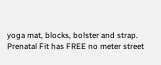yoga mat, blocks, bolster and strap.
Prenatal Fit has FREE no meter street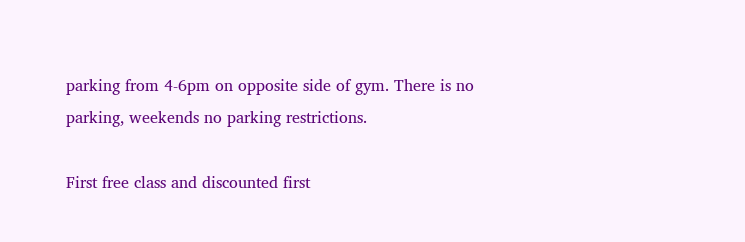parking from 4-6pm on opposite side of gym. There is no parking, weekends no parking restrictions.

First free class and discounted first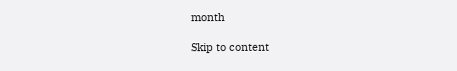month

Skip to content